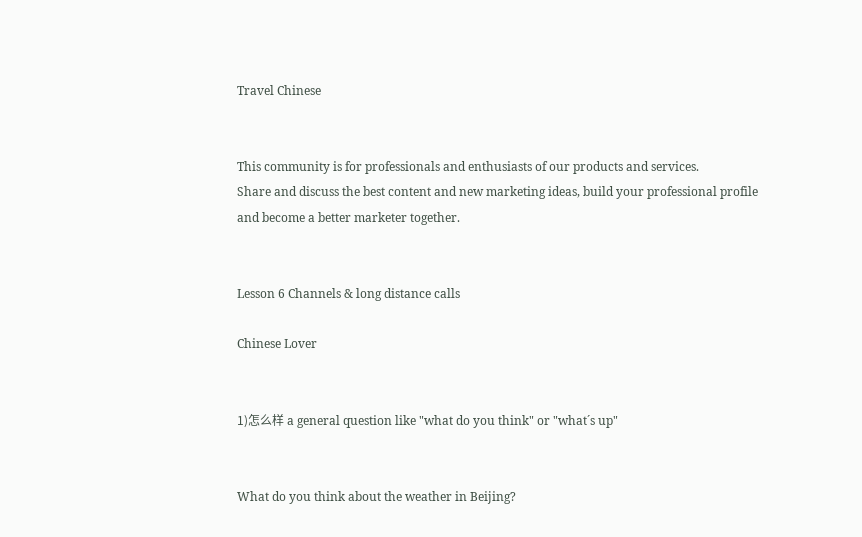Travel Chinese


This community is for professionals and enthusiasts of our products and services.
Share and discuss the best content and new marketing ideas, build your professional profile and become a better marketer together.


Lesson 6 Channels & long distance calls

Chinese Lover


1)怎么样 a general question like "what do you think" or "what´s up"


What do you think about the weather in Beijing?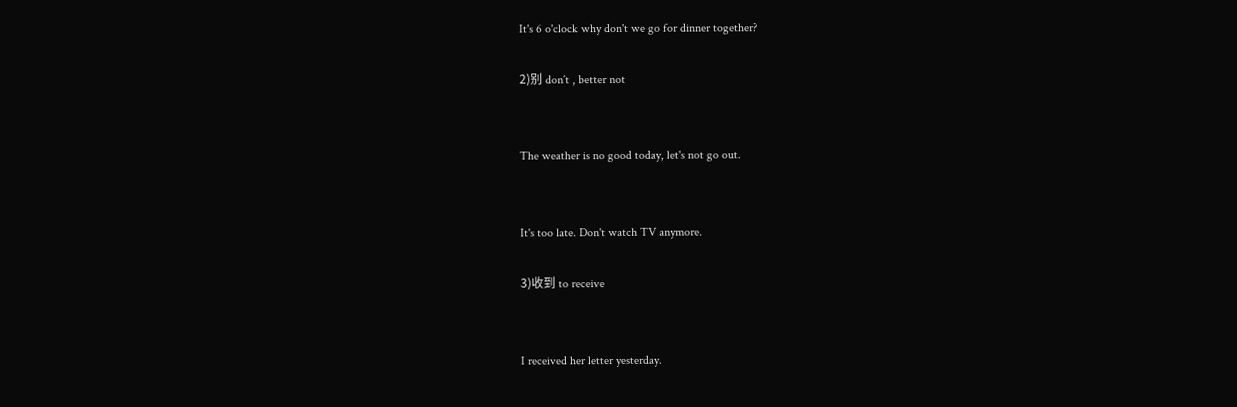It's 6 o'clock why don't we go for dinner together?

2)别 don´t , better not


The weather is no good today, let's not go out.


It's too late. Don't watch TV anymore.

3)收到 to receive


I received her letter yesterday.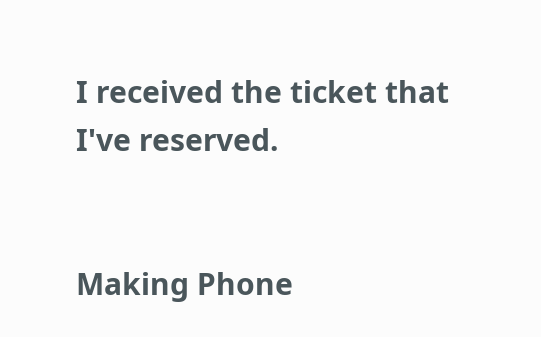I received the ticket that I've reserved.


Making Phone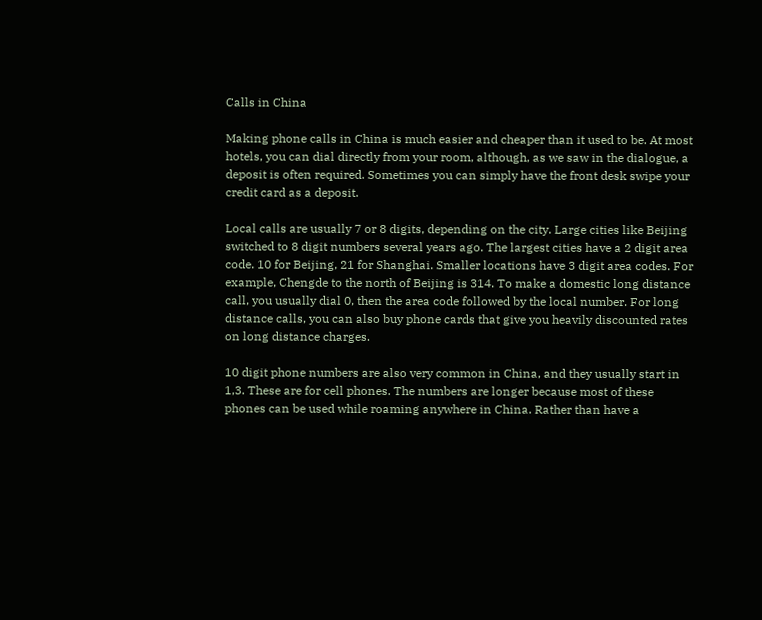Calls in China

Making phone calls in China is much easier and cheaper than it used to be. At most hotels, you can dial directly from your room, although, as we saw in the dialogue, a deposit is often required. Sometimes you can simply have the front desk swipe your credit card as a deposit.

Local calls are usually 7 or 8 digits, depending on the city. Large cities like Beijing switched to 8 digit numbers several years ago. The largest cities have a 2 digit area code. 10 for Beijing, 21 for Shanghai. Smaller locations have 3 digit area codes. For example, Chengde to the north of Beijing is 314. To make a domestic long distance call, you usually dial 0, then the area code followed by the local number. For long distance calls, you can also buy phone cards that give you heavily discounted rates on long distance charges.

10 digit phone numbers are also very common in China, and they usually start in 1,3. These are for cell phones. The numbers are longer because most of these phones can be used while roaming anywhere in China. Rather than have a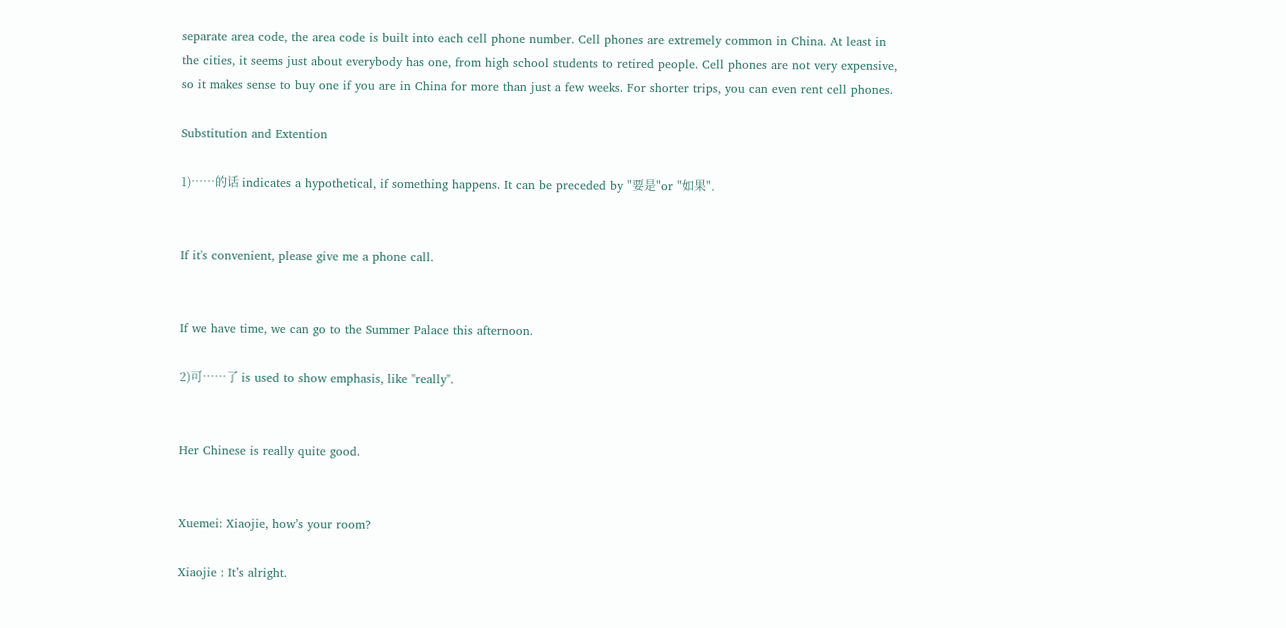separate area code, the area code is built into each cell phone number. Cell phones are extremely common in China. At least in the cities, it seems just about everybody has one, from high school students to retired people. Cell phones are not very expensive, so it makes sense to buy one if you are in China for more than just a few weeks. For shorter trips, you can even rent cell phones.

Substitution and Extention

1)……的话 indicates a hypothetical, if something happens. It can be preceded by "要是"or "如果".


If it's convenient, please give me a phone call.


If we have time, we can go to the Summer Palace this afternoon.

2)可……了 is used to show emphasis, like "really".


Her Chinese is really quite good.


Xuemei: Xiaojie, how’s your room?

Xiaojie : It’s alright.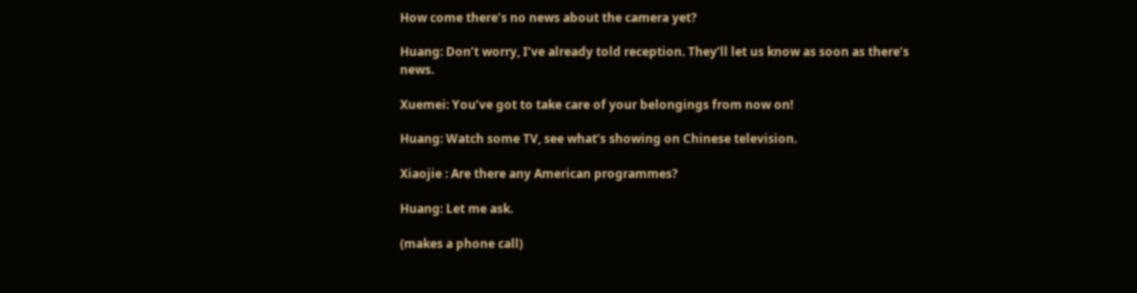How come there’s no news about the camera yet?

Huang: Don’t worry, I’ve already told reception. They’ll let us know as soon as there’s news.

Xuemei: You’ve got to take care of your belongings from now on!

Huang: Watch some TV, see what’s showing on Chinese television.

Xiaojie : Are there any American programmes?

Huang: Let me ask.

(makes a phone call)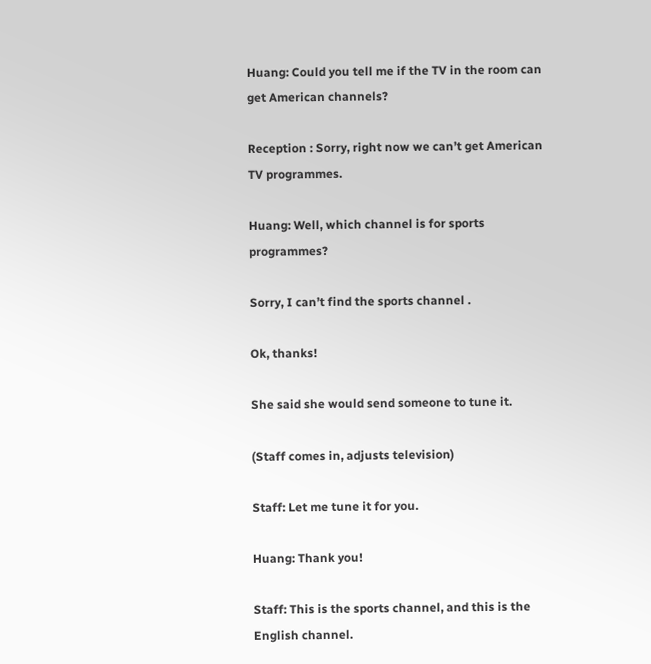Huang: Could you tell me if the TV in the room can get American channels?

Reception : Sorry, right now we can’t get American TV programmes.

Huang: Well, which channel is for sports programmes?

Sorry, I can’t find the sports channel .

Ok, thanks!

She said she would send someone to tune it.

(Staff comes in, adjusts television)

Staff: Let me tune it for you.

Huang: Thank you!

Staff: This is the sports channel, and this is the English channel.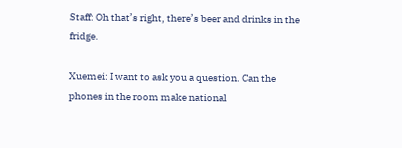Staff: Oh that’s right, there’s beer and drinks in the fridge.

Xuemei: I want to ask you a question. Can the phones in the room make national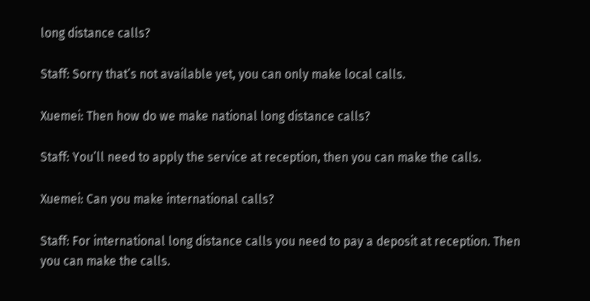long distance calls?

Staff: Sorry that’s not available yet, you can only make local calls.

Xuemei: Then how do we make national long distance calls?

Staff: You’ll need to apply the service at reception, then you can make the calls.

Xuemei: Can you make international calls?

Staff: For international long distance calls you need to pay a deposit at reception. Then you can make the calls.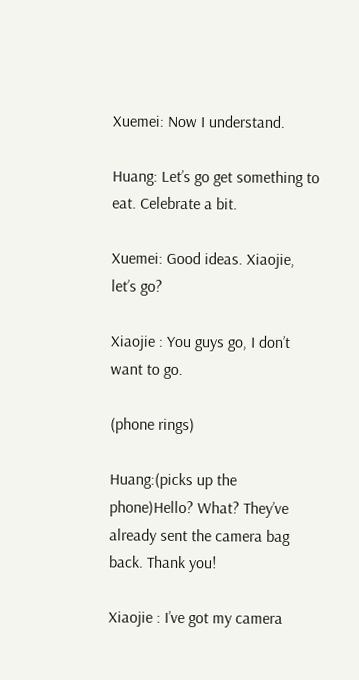Xuemei: Now I understand.

Huang: Let’s go get something to eat. Celebrate a bit.

Xuemei: Good ideas. Xiaojie, let’s go?

Xiaojie : You guys go, I don’t want to go.

(phone rings)

Huang:(picks up the phone)Hello? What? They’ve already sent the camera bag back. Thank you!

Xiaojie : I’ve got my camera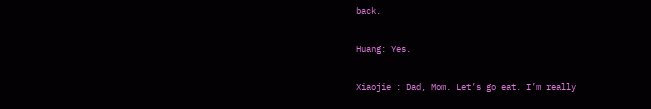back.

Huang: Yes.

Xiaojie : Dad, Mom. Let’s go eat. I’m really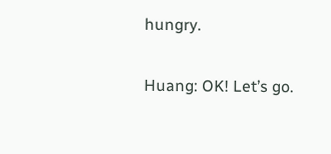hungry.

Huang: OK! Let’s go.